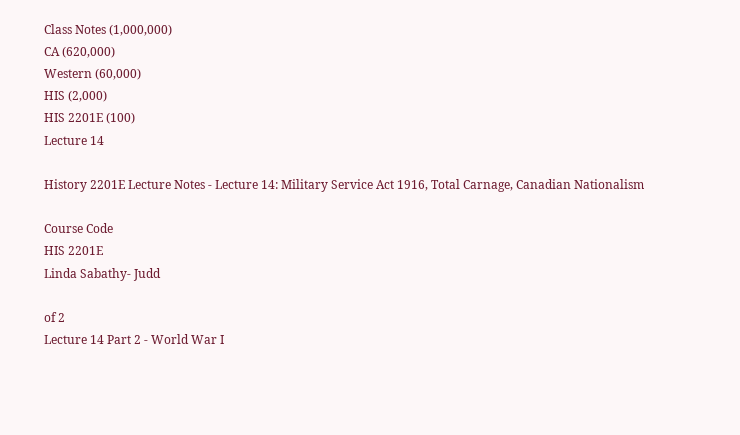Class Notes (1,000,000)
CA (620,000)
Western (60,000)
HIS (2,000)
HIS 2201E (100)
Lecture 14

History 2201E Lecture Notes - Lecture 14: Military Service Act 1916, Total Carnage, Canadian Nationalism

Course Code
HIS 2201E
Linda Sabathy- Judd

of 2
Lecture 14 Part 2 - World War I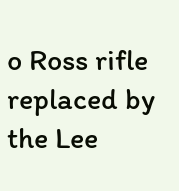o Ross rifle replaced by the Lee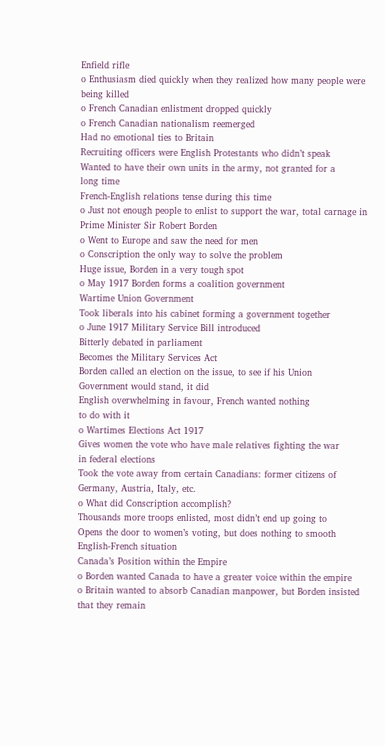Enfield rifle
o Enthusiasm died quickly when they realized how many people were
being killed
o French Canadian enlistment dropped quickly
o French Canadian nationalism reemerged
Had no emotional ties to Britain
Recruiting officers were English Protestants who didn’t speak
Wanted to have their own units in the army, not granted for a
long time
French-English relations tense during this time
o Just not enough people to enlist to support the war, total carnage in
Prime Minister Sir Robert Borden
o Went to Europe and saw the need for men
o Conscription the only way to solve the problem
Huge issue, Borden in a very tough spot
o May 1917 Borden forms a coalition government
Wartime Union Government
Took liberals into his cabinet forming a government together
o June 1917 Military Service Bill introduced
Bitterly debated in parliament
Becomes the Military Services Act
Borden called an election on the issue, to see if his Union
Government would stand, it did
English overwhelming in favour, French wanted nothing
to do with it
o Wartimes Elections Act 1917
Gives women the vote who have male relatives fighting the war
in federal elections
Took the vote away from certain Canadians: former citizens of
Germany, Austria, Italy, etc.
o What did Conscription accomplish?
Thousands more troops enlisted, most didn’t end up going to
Opens the door to women’s voting, but does nothing to smooth
English-French situation
Canada’s Position within the Empire
o Borden wanted Canada to have a greater voice within the empire
o Britain wanted to absorb Canadian manpower, but Borden insisted
that they remain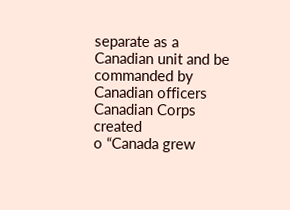separate as a Canadian unit and be commanded by
Canadian officers
Canadian Corps created
o “Canada grew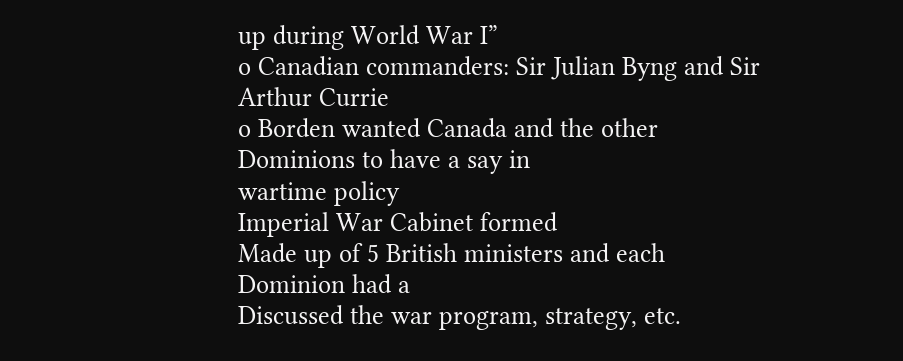up during World War I”
o Canadian commanders: Sir Julian Byng and Sir Arthur Currie
o Borden wanted Canada and the other Dominions to have a say in
wartime policy
Imperial War Cabinet formed
Made up of 5 British ministers and each Dominion had a
Discussed the war program, strategy, etc.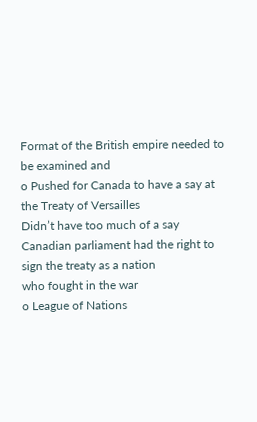Format of the British empire needed to be examined and
o Pushed for Canada to have a say at the Treaty of Versailles
Didn’t have too much of a say
Canadian parliament had the right to sign the treaty as a nation
who fought in the war
o League of Nations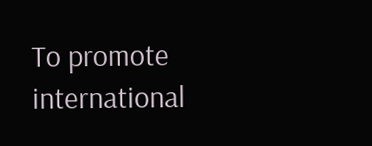To promote international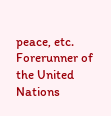peace, etc.
Forerunner of the United Nations